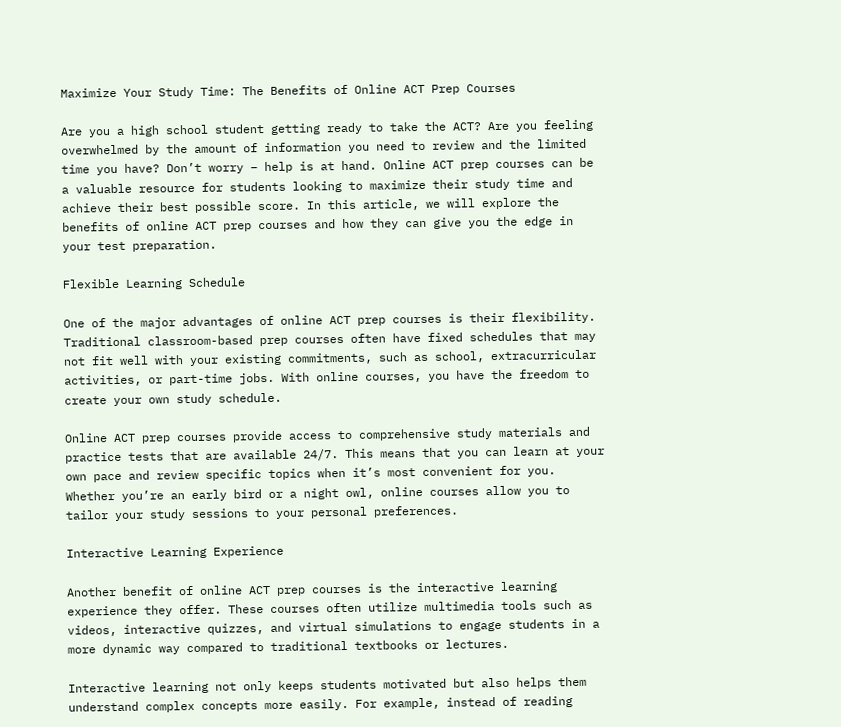Maximize Your Study Time: The Benefits of Online ACT Prep Courses

Are you a high school student getting ready to take the ACT? Are you feeling overwhelmed by the amount of information you need to review and the limited time you have? Don’t worry – help is at hand. Online ACT prep courses can be a valuable resource for students looking to maximize their study time and achieve their best possible score. In this article, we will explore the benefits of online ACT prep courses and how they can give you the edge in your test preparation.

Flexible Learning Schedule

One of the major advantages of online ACT prep courses is their flexibility. Traditional classroom-based prep courses often have fixed schedules that may not fit well with your existing commitments, such as school, extracurricular activities, or part-time jobs. With online courses, you have the freedom to create your own study schedule.

Online ACT prep courses provide access to comprehensive study materials and practice tests that are available 24/7. This means that you can learn at your own pace and review specific topics when it’s most convenient for you. Whether you’re an early bird or a night owl, online courses allow you to tailor your study sessions to your personal preferences.

Interactive Learning Experience

Another benefit of online ACT prep courses is the interactive learning experience they offer. These courses often utilize multimedia tools such as videos, interactive quizzes, and virtual simulations to engage students in a more dynamic way compared to traditional textbooks or lectures.

Interactive learning not only keeps students motivated but also helps them understand complex concepts more easily. For example, instead of reading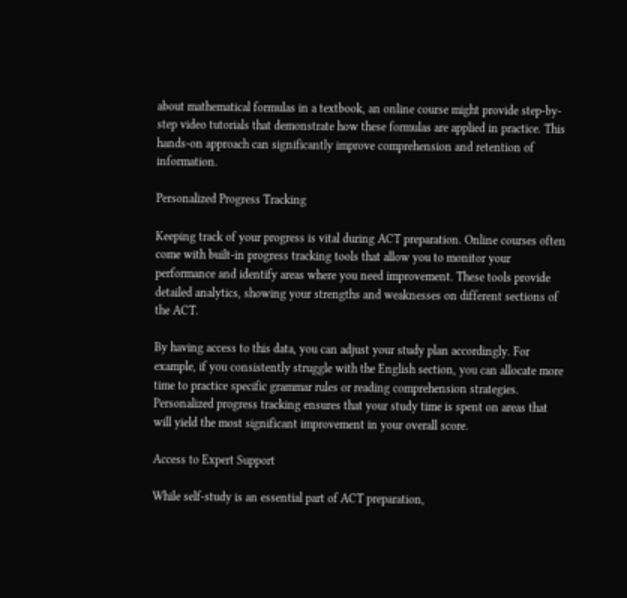about mathematical formulas in a textbook, an online course might provide step-by-step video tutorials that demonstrate how these formulas are applied in practice. This hands-on approach can significantly improve comprehension and retention of information.

Personalized Progress Tracking

Keeping track of your progress is vital during ACT preparation. Online courses often come with built-in progress tracking tools that allow you to monitor your performance and identify areas where you need improvement. These tools provide detailed analytics, showing your strengths and weaknesses on different sections of the ACT.

By having access to this data, you can adjust your study plan accordingly. For example, if you consistently struggle with the English section, you can allocate more time to practice specific grammar rules or reading comprehension strategies. Personalized progress tracking ensures that your study time is spent on areas that will yield the most significant improvement in your overall score.

Access to Expert Support

While self-study is an essential part of ACT preparation,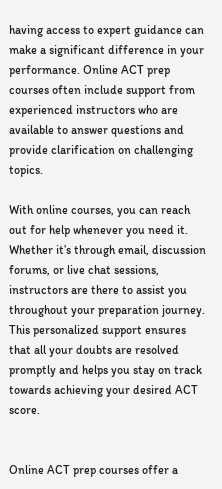having access to expert guidance can make a significant difference in your performance. Online ACT prep courses often include support from experienced instructors who are available to answer questions and provide clarification on challenging topics.

With online courses, you can reach out for help whenever you need it. Whether it’s through email, discussion forums, or live chat sessions, instructors are there to assist you throughout your preparation journey. This personalized support ensures that all your doubts are resolved promptly and helps you stay on track towards achieving your desired ACT score.


Online ACT prep courses offer a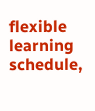flexible learning schedule,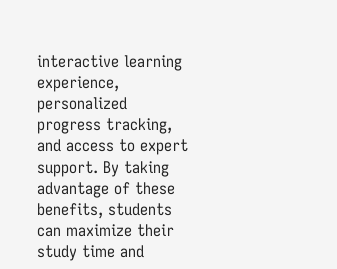interactive learning experience, personalized progress tracking, and access to expert support. By taking advantage of these benefits, students can maximize their study time and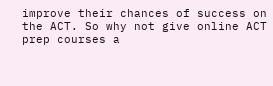improve their chances of success on the ACT. So why not give online ACT prep courses a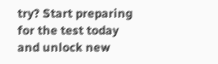try? Start preparing for the test today and unlock new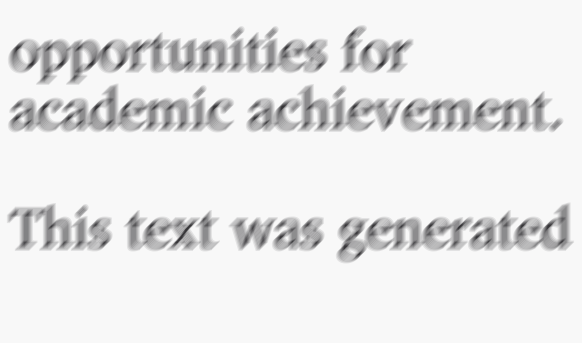opportunities for academic achievement.

This text was generated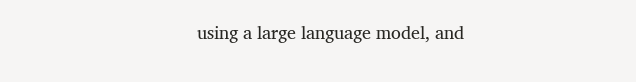using a large language model, and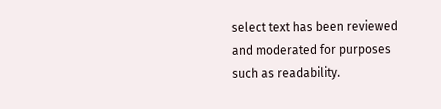select text has been reviewed and moderated for purposes such as readability.